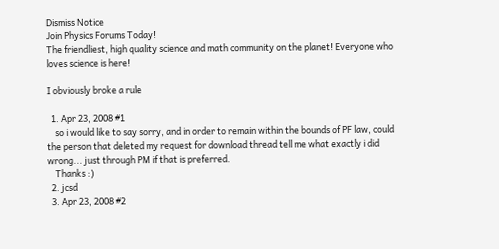Dismiss Notice
Join Physics Forums Today!
The friendliest, high quality science and math community on the planet! Everyone who loves science is here!

I obviously broke a rule

  1. Apr 23, 2008 #1
    so i would like to say sorry, and in order to remain within the bounds of PF law, could the person that deleted my request for download thread tell me what exactly i did wrong... just through PM if that is preferred.
    Thanks :)
  2. jcsd
  3. Apr 23, 2008 #2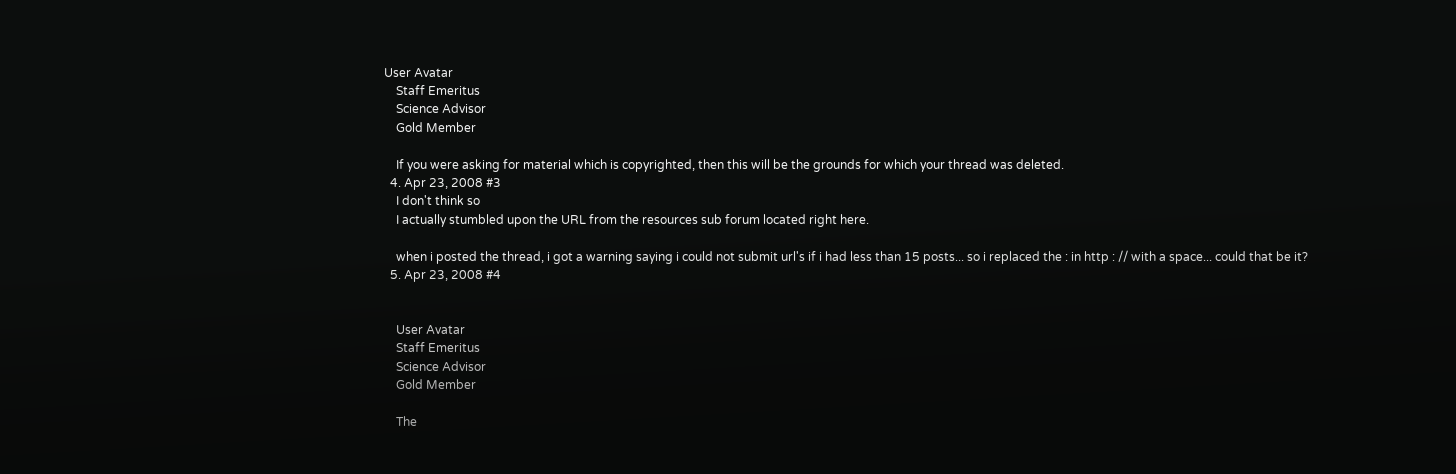User Avatar
    Staff Emeritus
    Science Advisor
    Gold Member

    If you were asking for material which is copyrighted, then this will be the grounds for which your thread was deleted.
  4. Apr 23, 2008 #3
    I don't think so
    I actually stumbled upon the URL from the resources sub forum located right here.

    when i posted the thread, i got a warning saying i could not submit url's if i had less than 15 posts... so i replaced the : in http : // with a space... could that be it?
  5. Apr 23, 2008 #4


    User Avatar
    Staff Emeritus
    Science Advisor
    Gold Member

    The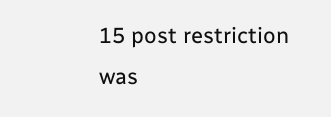15 post restriction was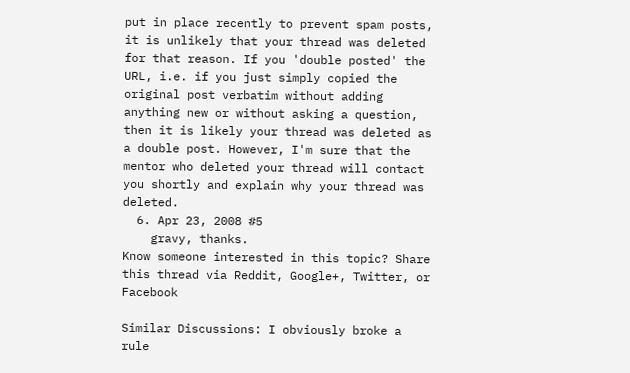put in place recently to prevent spam posts, it is unlikely that your thread was deleted for that reason. If you 'double posted' the URL, i.e. if you just simply copied the original post verbatim without adding anything new or without asking a question, then it is likely your thread was deleted as a double post. However, I'm sure that the mentor who deleted your thread will contact you shortly and explain why your thread was deleted.
  6. Apr 23, 2008 #5
    gravy, thanks.
Know someone interested in this topic? Share this thread via Reddit, Google+, Twitter, or Facebook

Similar Discussions: I obviously broke a rule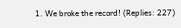1. We broke the record! (Replies: 227)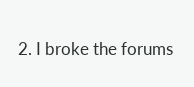2. I broke the forums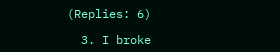(Replies: 6)

  3. I broke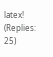latex! (Replies: 25)